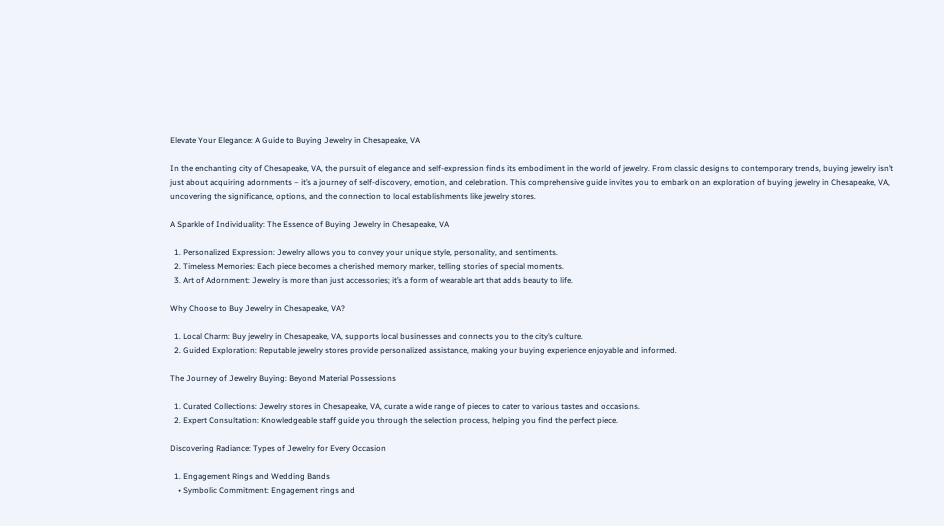Elevate Your Elegance: A Guide to Buying Jewelry in Chesapeake, VA

In the enchanting city of Chesapeake, VA, the pursuit of elegance and self-expression finds its embodiment in the world of jewelry. From classic designs to contemporary trends, buying jewelry isn’t just about acquiring adornments – it’s a journey of self-discovery, emotion, and celebration. This comprehensive guide invites you to embark on an exploration of buying jewelry in Chesapeake, VA, uncovering the significance, options, and the connection to local establishments like jewelry stores.

A Sparkle of Individuality: The Essence of Buying Jewelry in Chesapeake, VA

  1. Personalized Expression: Jewelry allows you to convey your unique style, personality, and sentiments.
  2. Timeless Memories: Each piece becomes a cherished memory marker, telling stories of special moments.
  3. Art of Adornment: Jewelry is more than just accessories; it’s a form of wearable art that adds beauty to life.

Why Choose to Buy Jewelry in Chesapeake, VA?

  1. Local Charm: Buy jewelry in Chesapeake, VA, supports local businesses and connects you to the city’s culture.
  2. Guided Exploration: Reputable jewelry stores provide personalized assistance, making your buying experience enjoyable and informed.

The Journey of Jewelry Buying: Beyond Material Possessions

  1. Curated Collections: Jewelry stores in Chesapeake, VA, curate a wide range of pieces to cater to various tastes and occasions.
  2. Expert Consultation: Knowledgeable staff guide you through the selection process, helping you find the perfect piece.

Discovering Radiance: Types of Jewelry for Every Occasion

  1. Engagement Rings and Wedding Bands
    • Symbolic Commitment: Engagement rings and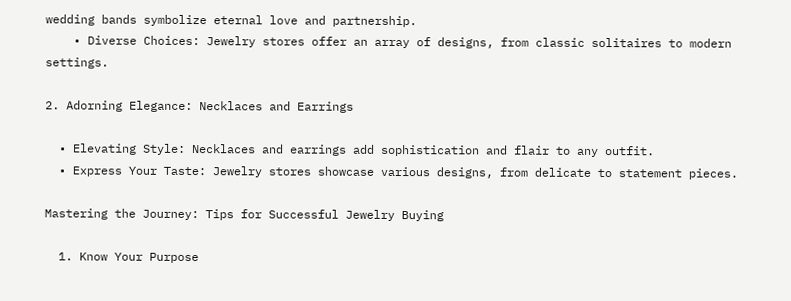wedding bands symbolize eternal love and partnership.
    • Diverse Choices: Jewelry stores offer an array of designs, from classic solitaires to modern settings.

2. Adorning Elegance: Necklaces and Earrings

  • Elevating Style: Necklaces and earrings add sophistication and flair to any outfit.
  • Express Your Taste: Jewelry stores showcase various designs, from delicate to statement pieces.

Mastering the Journey: Tips for Successful Jewelry Buying

  1. Know Your Purpose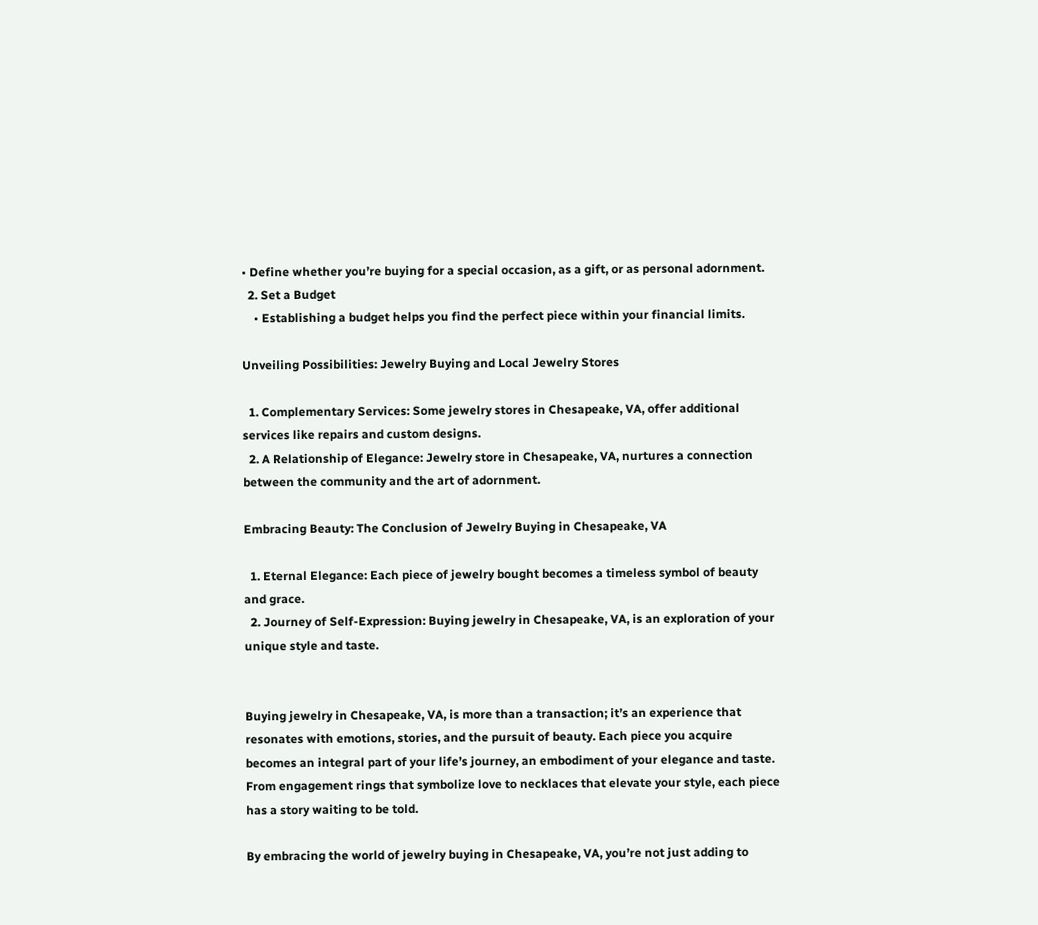• Define whether you’re buying for a special occasion, as a gift, or as personal adornment.
  2. Set a Budget
    • Establishing a budget helps you find the perfect piece within your financial limits.

Unveiling Possibilities: Jewelry Buying and Local Jewelry Stores

  1. Complementary Services: Some jewelry stores in Chesapeake, VA, offer additional services like repairs and custom designs.
  2. A Relationship of Elegance: Jewelry store in Chesapeake, VA, nurtures a connection between the community and the art of adornment.

Embracing Beauty: The Conclusion of Jewelry Buying in Chesapeake, VA

  1. Eternal Elegance: Each piece of jewelry bought becomes a timeless symbol of beauty and grace.
  2. Journey of Self-Expression: Buying jewelry in Chesapeake, VA, is an exploration of your unique style and taste.


Buying jewelry in Chesapeake, VA, is more than a transaction; it’s an experience that resonates with emotions, stories, and the pursuit of beauty. Each piece you acquire becomes an integral part of your life’s journey, an embodiment of your elegance and taste. From engagement rings that symbolize love to necklaces that elevate your style, each piece has a story waiting to be told.

By embracing the world of jewelry buying in Chesapeake, VA, you’re not just adding to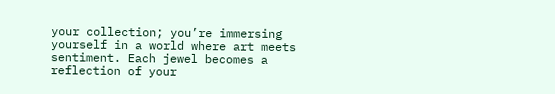your collection; you’re immersing yourself in a world where art meets sentiment. Each jewel becomes a reflection of your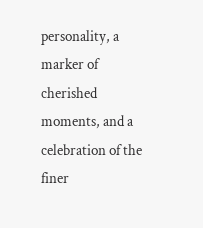personality, a marker of cherished moments, and a celebration of the finer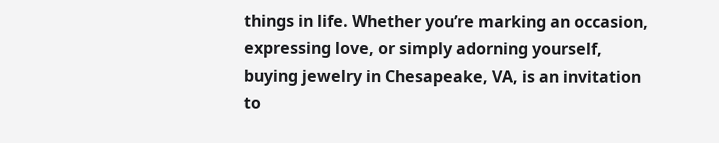things in life. Whether you’re marking an occasion, expressing love, or simply adorning yourself, buying jewelry in Chesapeake, VA, is an invitation to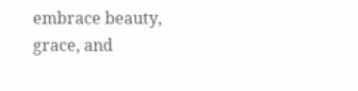embrace beauty, grace, and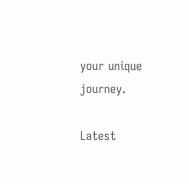your unique journey.

Latest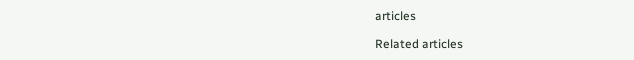articles

Related articles